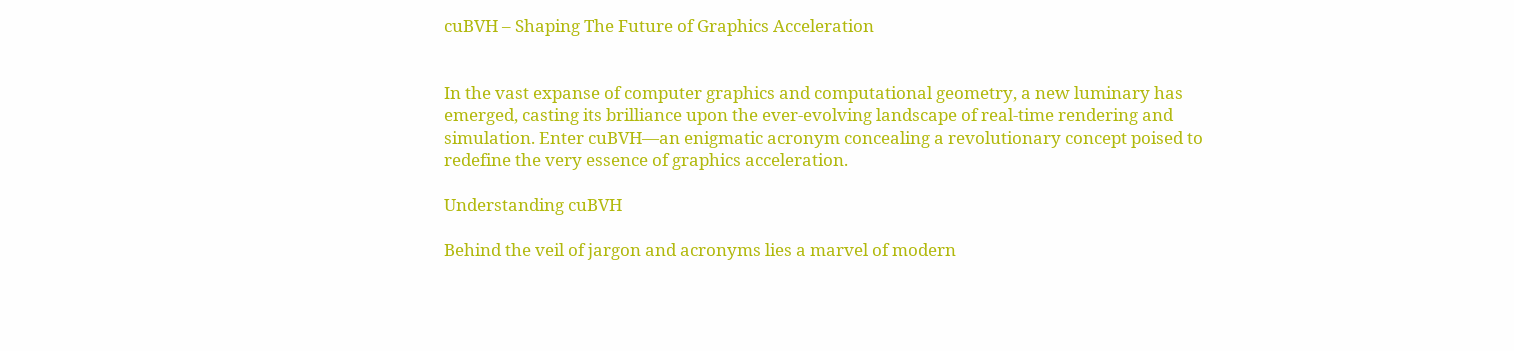cuBVH – Shaping The Future of Graphics Acceleration


In the vast expanse of computer graphics and computational geometry, a new luminary has emerged, casting its brilliance upon the ever-evolving landscape of real-time rendering and simulation. Enter cuBVH—an enigmatic acronym concealing a revolutionary concept poised to redefine the very essence of graphics acceleration.

Understanding cuBVH

Behind the veil of jargon and acronyms lies a marvel of modern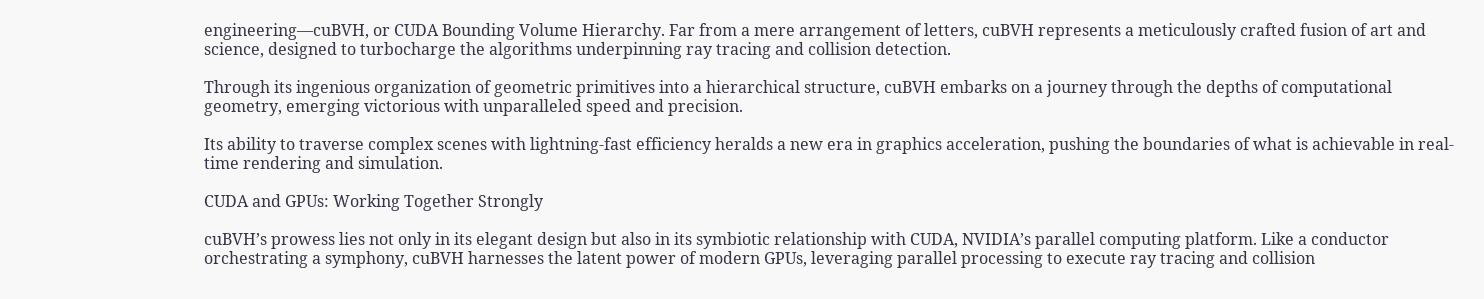engineering—cuBVH, or CUDA Bounding Volume Hierarchy. Far from a mere arrangement of letters, cuBVH represents a meticulously crafted fusion of art and science, designed to turbocharge the algorithms underpinning ray tracing and collision detection.

Through its ingenious organization of geometric primitives into a hierarchical structure, cuBVH embarks on a journey through the depths of computational geometry, emerging victorious with unparalleled speed and precision.

Its ability to traverse complex scenes with lightning-fast efficiency heralds a new era in graphics acceleration, pushing the boundaries of what is achievable in real-time rendering and simulation.

CUDA and GPUs: Working Together Strongly

cuBVH’s prowess lies not only in its elegant design but also in its symbiotic relationship with CUDA, NVIDIA’s parallel computing platform. Like a conductor orchestrating a symphony, cuBVH harnesses the latent power of modern GPUs, leveraging parallel processing to execute ray tracing and collision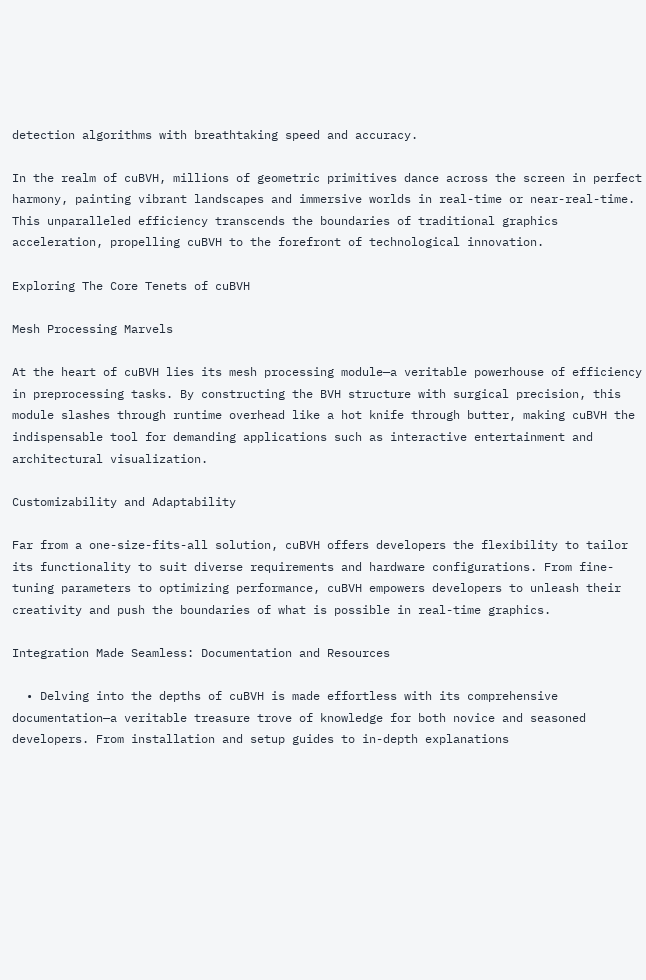detection algorithms with breathtaking speed and accuracy.

In the realm of cuBVH, millions of geometric primitives dance across the screen in perfect harmony, painting vibrant landscapes and immersive worlds in real-time or near-real-time. This unparalleled efficiency transcends the boundaries of traditional graphics acceleration, propelling cuBVH to the forefront of technological innovation.

Exploring The Core Tenets of cuBVH

Mesh Processing Marvels

At the heart of cuBVH lies its mesh processing module—a veritable powerhouse of efficiency in preprocessing tasks. By constructing the BVH structure with surgical precision, this module slashes through runtime overhead like a hot knife through butter, making cuBVH the indispensable tool for demanding applications such as interactive entertainment and architectural visualization.

Customizability and Adaptability

Far from a one-size-fits-all solution, cuBVH offers developers the flexibility to tailor its functionality to suit diverse requirements and hardware configurations. From fine-tuning parameters to optimizing performance, cuBVH empowers developers to unleash their creativity and push the boundaries of what is possible in real-time graphics.

Integration Made Seamless: Documentation and Resources

  • Delving into the depths of cuBVH is made effortless with its comprehensive documentation—a veritable treasure trove of knowledge for both novice and seasoned developers. From installation and setup guides to in-depth explanations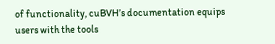of functionality, cuBVH’s documentation equips users with the tools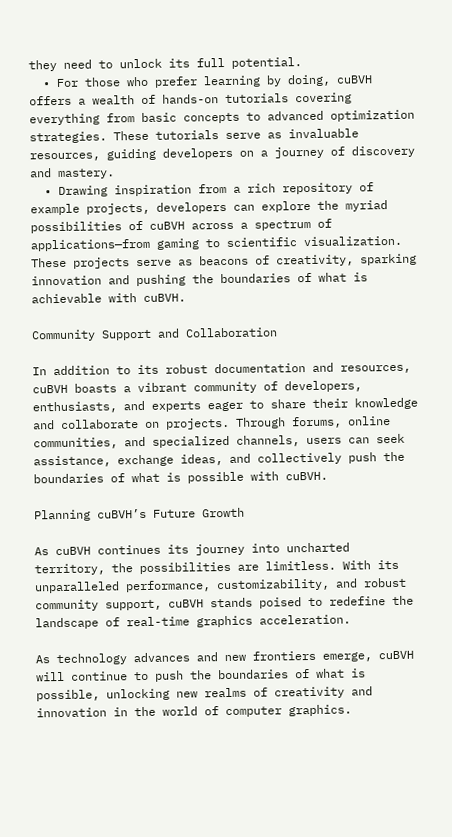they need to unlock its full potential.
  • For those who prefer learning by doing, cuBVH offers a wealth of hands-on tutorials covering everything from basic concepts to advanced optimization strategies. These tutorials serve as invaluable resources, guiding developers on a journey of discovery and mastery.
  • Drawing inspiration from a rich repository of example projects, developers can explore the myriad possibilities of cuBVH across a spectrum of applications—from gaming to scientific visualization. These projects serve as beacons of creativity, sparking innovation and pushing the boundaries of what is achievable with cuBVH.

Community Support and Collaboration

In addition to its robust documentation and resources, cuBVH boasts a vibrant community of developers, enthusiasts, and experts eager to share their knowledge and collaborate on projects. Through forums, online communities, and specialized channels, users can seek assistance, exchange ideas, and collectively push the boundaries of what is possible with cuBVH.

Planning cuBVH’s Future Growth

As cuBVH continues its journey into uncharted territory, the possibilities are limitless. With its unparalleled performance, customizability, and robust community support, cuBVH stands poised to redefine the landscape of real-time graphics acceleration.

As technology advances and new frontiers emerge, cuBVH will continue to push the boundaries of what is possible, unlocking new realms of creativity and innovation in the world of computer graphics.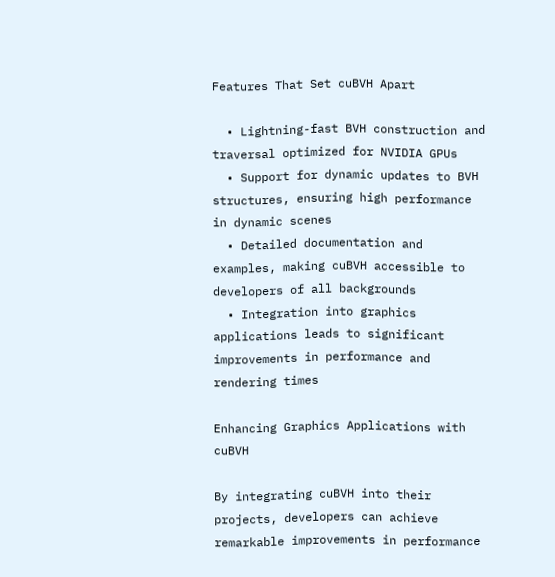Features That Set cuBVH Apart

  • Lightning-fast BVH construction and traversal optimized for NVIDIA GPUs
  • Support for dynamic updates to BVH structures, ensuring high performance in dynamic scenes
  • Detailed documentation and examples, making cuBVH accessible to developers of all backgrounds
  • Integration into graphics applications leads to significant improvements in performance and rendering times

Enhancing Graphics Applications with cuBVH

By integrating cuBVH into their projects, developers can achieve remarkable improvements in performance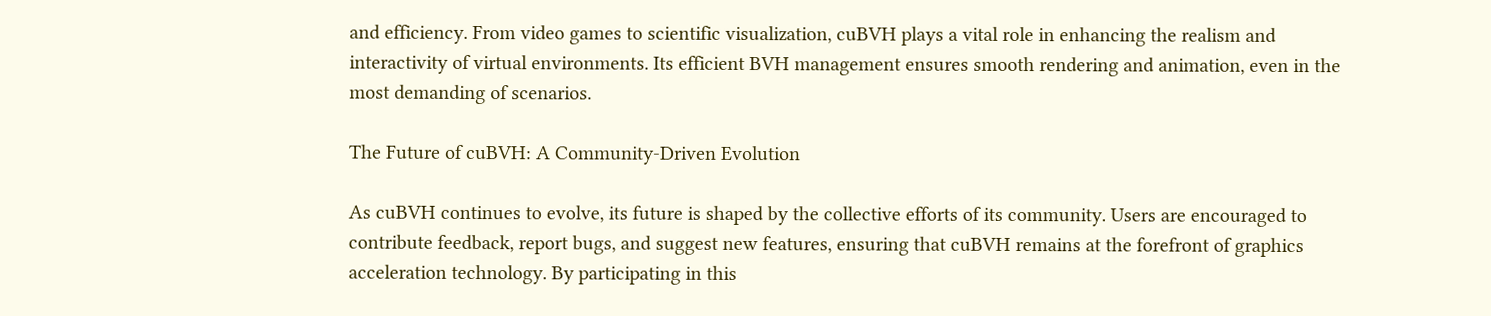and efficiency. From video games to scientific visualization, cuBVH plays a vital role in enhancing the realism and interactivity of virtual environments. Its efficient BVH management ensures smooth rendering and animation, even in the most demanding of scenarios.

The Future of cuBVH: A Community-Driven Evolution

As cuBVH continues to evolve, its future is shaped by the collective efforts of its community. Users are encouraged to contribute feedback, report bugs, and suggest new features, ensuring that cuBVH remains at the forefront of graphics acceleration technology. By participating in this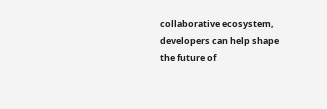collaborative ecosystem, developers can help shape the future of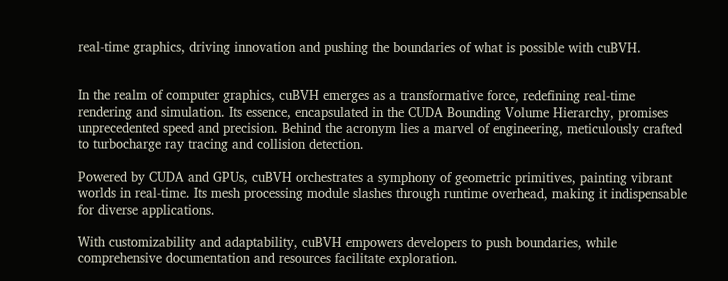real-time graphics, driving innovation and pushing the boundaries of what is possible with cuBVH.


In the realm of computer graphics, cuBVH emerges as a transformative force, redefining real-time rendering and simulation. Its essence, encapsulated in the CUDA Bounding Volume Hierarchy, promises unprecedented speed and precision. Behind the acronym lies a marvel of engineering, meticulously crafted to turbocharge ray tracing and collision detection.

Powered by CUDA and GPUs, cuBVH orchestrates a symphony of geometric primitives, painting vibrant worlds in real-time. Its mesh processing module slashes through runtime overhead, making it indispensable for diverse applications.

With customizability and adaptability, cuBVH empowers developers to push boundaries, while comprehensive documentation and resources facilitate exploration.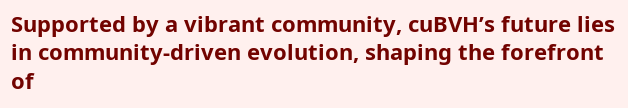Supported by a vibrant community, cuBVH’s future lies in community-driven evolution, shaping the forefront of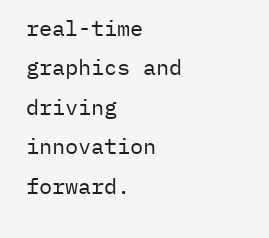real-time graphics and driving innovation forward.